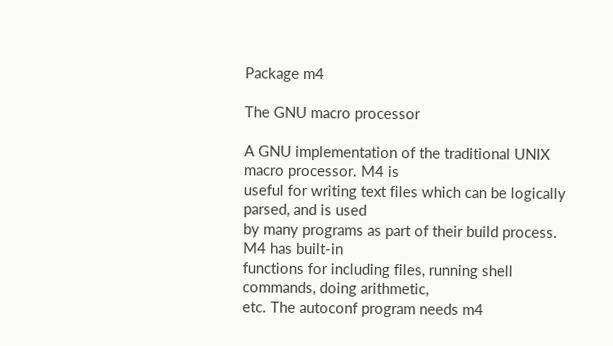Package m4

The GNU macro processor

A GNU implementation of the traditional UNIX macro processor. M4 is
useful for writing text files which can be logically parsed, and is used
by many programs as part of their build process. M4 has built-in
functions for including files, running shell commands, doing arithmetic,
etc. The autoconf program needs m4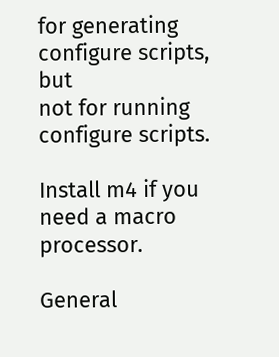for generating configure scripts, but
not for running configure scripts.

Install m4 if you need a macro processor.

General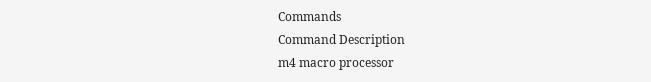Commands
Command Description
m4 macro processor